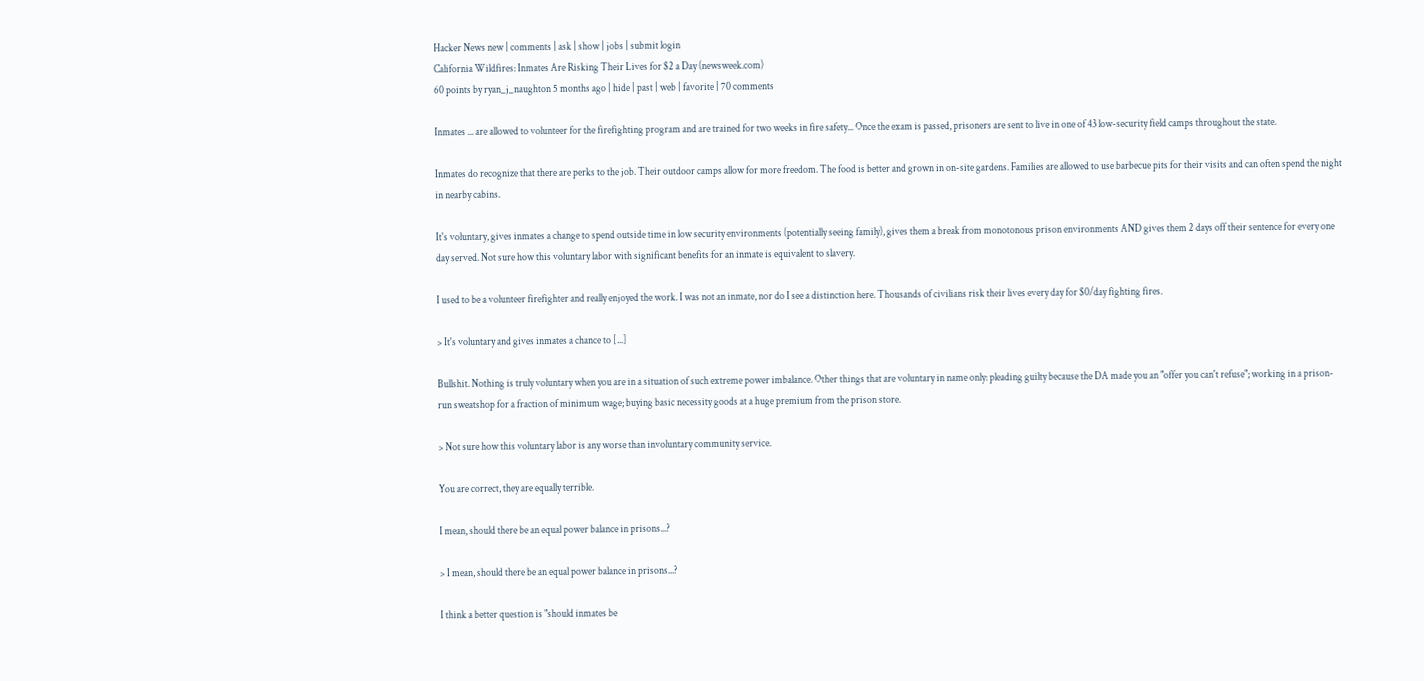Hacker News new | comments | ask | show | jobs | submit login
California Wildfires: Inmates Are Risking Their Lives for $2 a Day (newsweek.com)
60 points by ryan_j_naughton 5 months ago | hide | past | web | favorite | 70 comments

Inmates ... are allowed to volunteer for the firefighting program and are trained for two weeks in fire safety... Once the exam is passed, prisoners are sent to live in one of 43 low-security field camps throughout the state.

Inmates do recognize that there are perks to the job. Their outdoor camps allow for more freedom. The food is better and grown in on-site gardens. Families are allowed to use barbecue pits for their visits and can often spend the night in nearby cabins.

It's voluntary, gives inmates a change to spend outside time in low security environments (potentially seeing family), gives them a break from monotonous prison environments AND gives them 2 days off their sentence for every one day served. Not sure how this voluntary labor with significant benefits for an inmate is equivalent to slavery.

I used to be a volunteer firefighter and really enjoyed the work. I was not an inmate, nor do I see a distinction here. Thousands of civilians risk their lives every day for $0/day fighting fires.

> It's voluntary and gives inmates a chance to [...]

Bullshit. Nothing is truly voluntary when you are in a situation of such extreme power imbalance. Other things that are voluntary in name only: pleading guilty because the DA made you an "offer you can't refuse"; working in a prison-run sweatshop for a fraction of minimum wage; buying basic necessity goods at a huge premium from the prison store.

> Not sure how this voluntary labor is any worse than involuntary community service.

You are correct, they are equally terrible.

I mean, should there be an equal power balance in prisons...?

> I mean, should there be an equal power balance in prisons...?

I think a better question is "should inmates be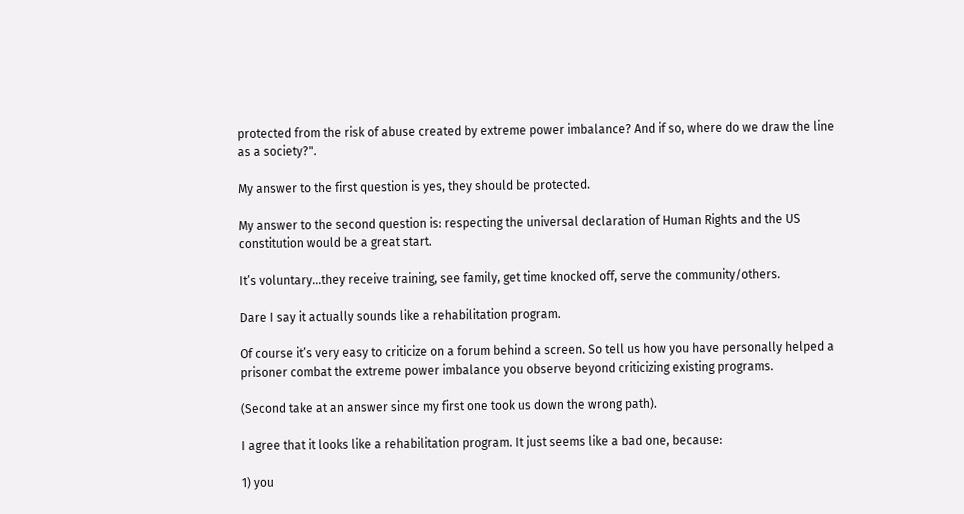protected from the risk of abuse created by extreme power imbalance? And if so, where do we draw the line as a society?".

My answer to the first question is yes, they should be protected.

My answer to the second question is: respecting the universal declaration of Human Rights and the US constitution would be a great start.

It’s voluntary...they receive training, see family, get time knocked off, serve the community/others.

Dare I say it actually sounds like a rehabilitation program.

Of course it’s very easy to criticize on a forum behind a screen. So tell us how you have personally helped a prisoner combat the extreme power imbalance you observe beyond criticizing existing programs.

(Second take at an answer since my first one took us down the wrong path).

I agree that it looks like a rehabilitation program. It just seems like a bad one, because:

1) you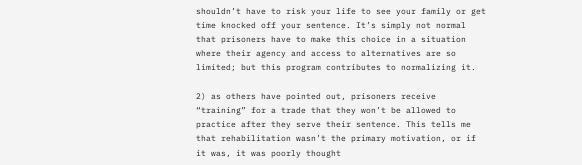shouldn’t have to risk your life to see your family or get time knocked off your sentence. It’s simply not normal that prisoners have to make this choice in a situation where their agency and access to alternatives are so limited; but this program contributes to normalizing it.

2) as others have pointed out, prisoners receive “training” for a trade that they won’t be allowed to practice after they serve their sentence. This tells me that rehabilitation wasn’t the primary motivation, or if it was, it was poorly thought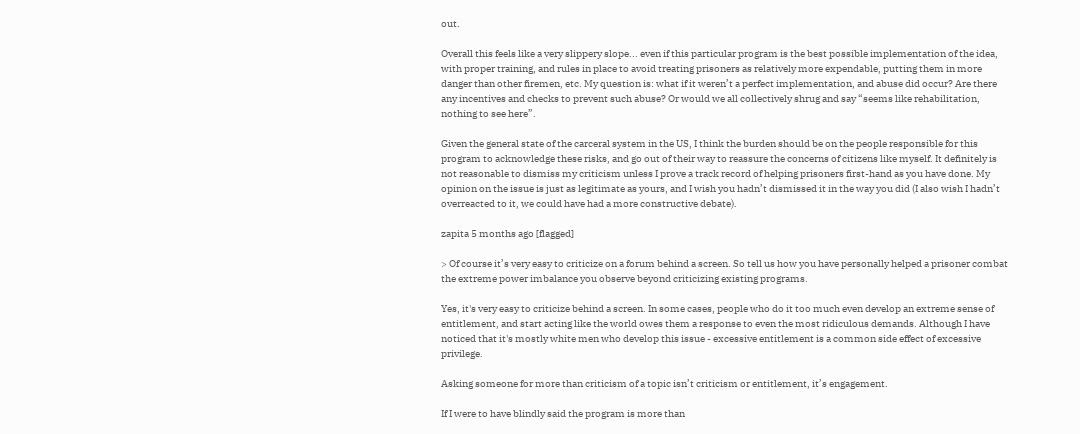out.

Overall this feels like a very slippery slope... even if this particular program is the best possible implementation of the idea, with proper training, and rules in place to avoid treating prisoners as relatively more expendable, putting them in more danger than other firemen, etc. My question is: what if it weren’t a perfect implementation, and abuse did occur? Are there any incentives and checks to prevent such abuse? Or would we all collectively shrug and say “seems like rehabilitation, nothing to see here”.

Given the general state of the carceral system in the US, I think the burden should be on the people responsible for this program to acknowledge these risks, and go out of their way to reassure the concerns of citizens like myself. It definitely is not reasonable to dismiss my criticism unless I prove a track record of helping prisoners first-hand as you have done. My opinion on the issue is just as legitimate as yours, and I wish you hadn’t dismissed it in the way you did (I also wish I hadn’t overreacted to it, we could have had a more constructive debate).

zapita 5 months ago [flagged]

> Of course it’s very easy to criticize on a forum behind a screen. So tell us how you have personally helped a prisoner combat the extreme power imbalance you observe beyond criticizing existing programs.

Yes, it's very easy to criticize behind a screen. In some cases, people who do it too much even develop an extreme sense of entitlement, and start acting like the world owes them a response to even the most ridiculous demands. Although I have noticed that it's mostly white men who develop this issue - excessive entitlement is a common side effect of excessive privilege.

Asking someone for more than criticism of a topic isn’t criticism or entitlement, it’s engagement.

If I were to have blindly said the program is more than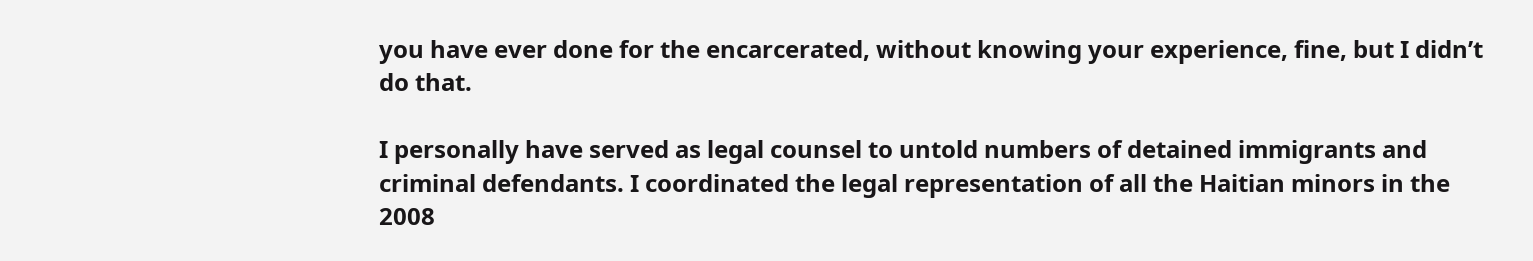you have ever done for the encarcerated, without knowing your experience, fine, but I didn’t do that.

I personally have served as legal counsel to untold numbers of detained immigrants and criminal defendants. I coordinated the legal representation of all the Haitian minors in the 2008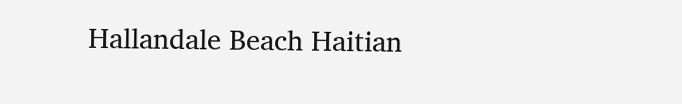Hallandale Beach Haitian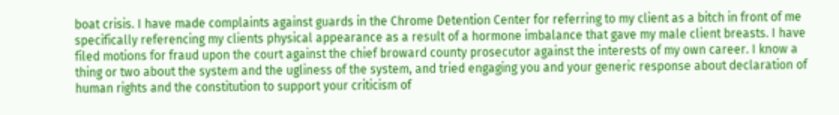boat crisis. I have made complaints against guards in the Chrome Detention Center for referring to my client as a bitch in front of me specifically referencing my clients physical appearance as a result of a hormone imbalance that gave my male client breasts. I have filed motions for fraud upon the court against the chief broward county prosecutor against the interests of my own career. I know a thing or two about the system and the ugliness of the system, and tried engaging you and your generic response about declaration of human rights and the constitution to support your criticism of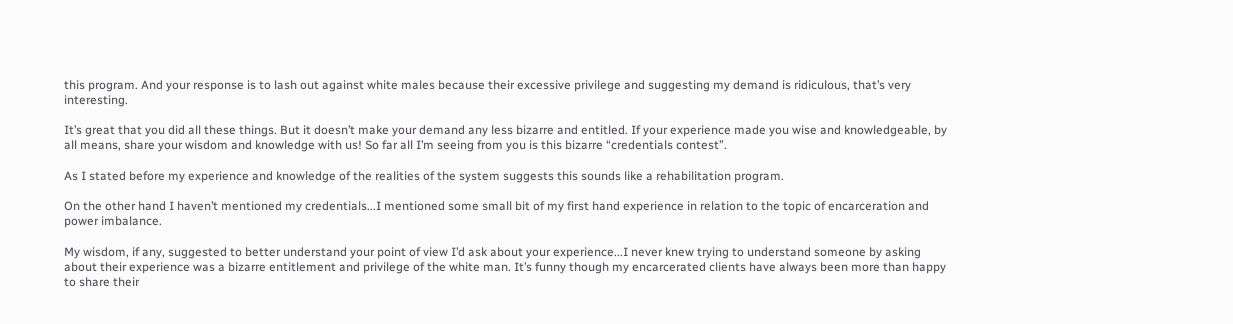this program. And your response is to lash out against white males because their excessive privilege and suggesting my demand is ridiculous, that’s very interesting.

It’s great that you did all these things. But it doesn’t make your demand any less bizarre and entitled. If your experience made you wise and knowledgeable, by all means, share your wisdom and knowledge with us! So far all I’m seeing from you is this bizarre “credentials contest”.

As I stated before my experience and knowledge of the realities of the system suggests this sounds like a rehabilitation program.

On the other hand I haven’t mentioned my credentials...I mentioned some small bit of my first hand experience in relation to the topic of encarceration and power imbalance.

My wisdom, if any, suggested to better understand your point of view I’d ask about your experience...I never knew trying to understand someone by asking about their experience was a bizarre entitlement and privilege of the white man. It’s funny though my encarcerated clients have always been more than happy to share their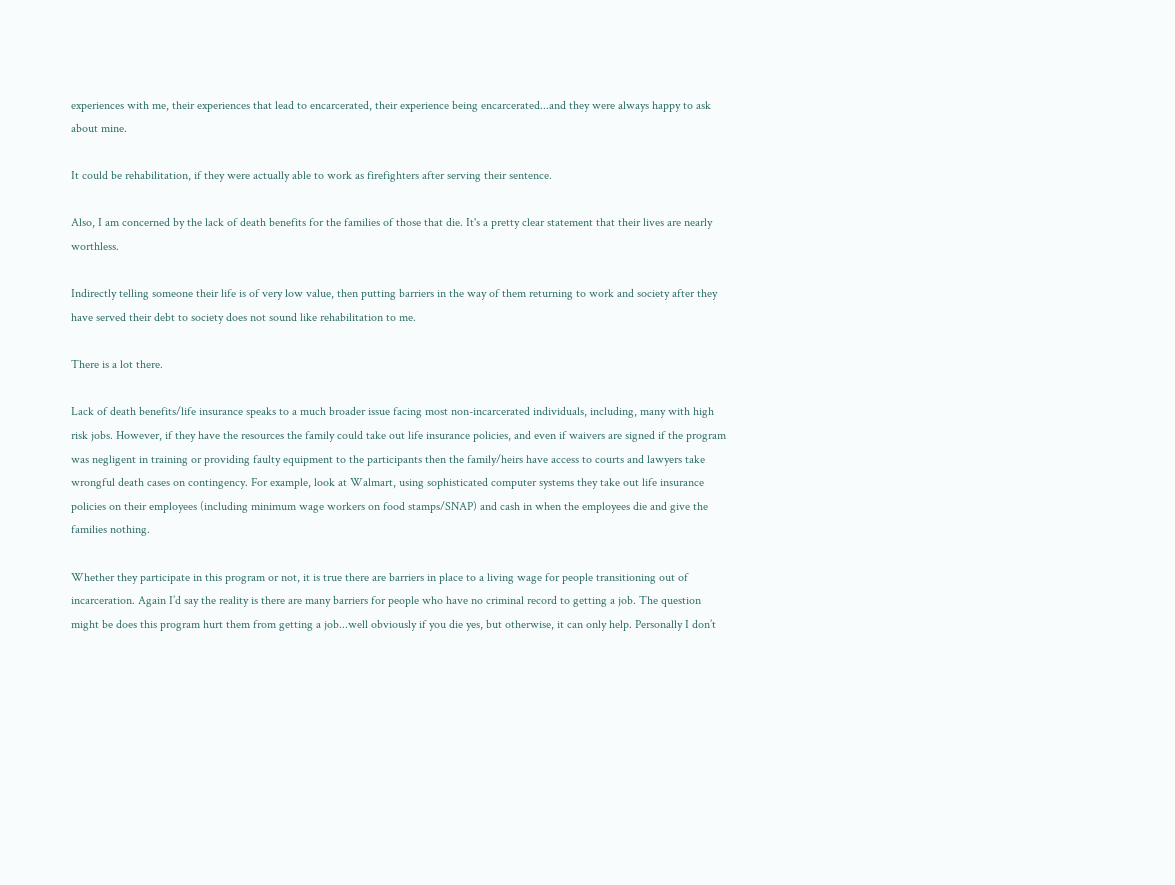experiences with me, their experiences that lead to encarcerated, their experience being encarcerated...and they were always happy to ask about mine.

It could be rehabilitation, if they were actually able to work as firefighters after serving their sentence.

Also, I am concerned by the lack of death benefits for the families of those that die. It's a pretty clear statement that their lives are nearly worthless.

Indirectly telling someone their life is of very low value, then putting barriers in the way of them returning to work and society after they have served their debt to society does not sound like rehabilitation to me.

There is a lot there.

Lack of death benefits/life insurance speaks to a much broader issue facing most non-incarcerated individuals, including, many with high risk jobs. However, if they have the resources the family could take out life insurance policies, and even if waivers are signed if the program was negligent in training or providing faulty equipment to the participants then the family/heirs have access to courts and lawyers take wrongful death cases on contingency. For example, look at Walmart, using sophisticated computer systems they take out life insurance policies on their employees (including minimum wage workers on food stamps/SNAP) and cash in when the employees die and give the families nothing.

Whether they participate in this program or not, it is true there are barriers in place to a living wage for people transitioning out of incarceration. Again I’d say the reality is there are many barriers for people who have no criminal record to getting a job. The question might be does this program hurt them from getting a job...well obviously if you die yes, but otherwise, it can only help. Personally I don’t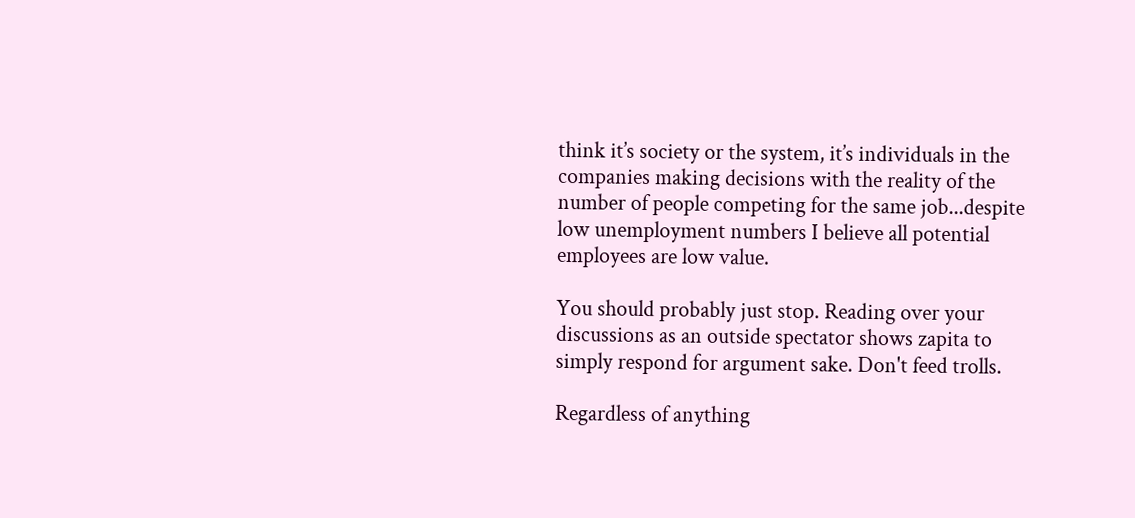think it’s society or the system, it’s individuals in the companies making decisions with the reality of the number of people competing for the same job...despite low unemployment numbers I believe all potential employees are low value.

You should probably just stop. Reading over your discussions as an outside spectator shows zapita to simply respond for argument sake. Don't feed trolls.

Regardless of anything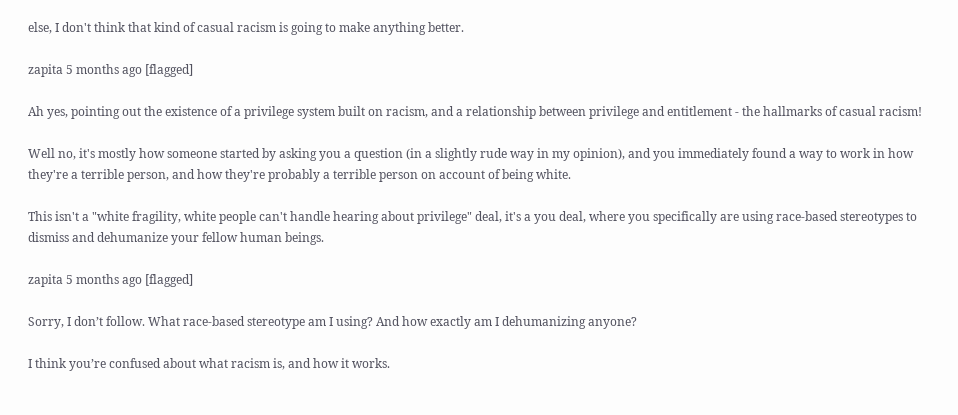else, I don't think that kind of casual racism is going to make anything better.

zapita 5 months ago [flagged]

Ah yes, pointing out the existence of a privilege system built on racism, and a relationship between privilege and entitlement - the hallmarks of casual racism!

Well no, it's mostly how someone started by asking you a question (in a slightly rude way in my opinion), and you immediately found a way to work in how they're a terrible person, and how they're probably a terrible person on account of being white.

This isn't a "white fragility, white people can't handle hearing about privilege" deal, it's a you deal, where you specifically are using race-based stereotypes to dismiss and dehumanize your fellow human beings.

zapita 5 months ago [flagged]

Sorry, I don’t follow. What race-based stereotype am I using? And how exactly am I dehumanizing anyone?

I think you’re confused about what racism is, and how it works.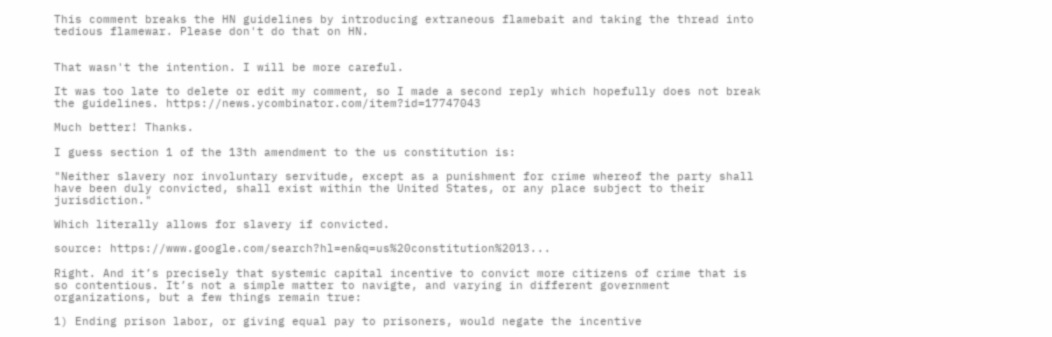This comment breaks the HN guidelines by introducing extraneous flamebait and taking the thread into tedious flamewar. Please don't do that on HN.


That wasn't the intention. I will be more careful.

It was too late to delete or edit my comment, so I made a second reply which hopefully does not break the guidelines. https://news.ycombinator.com/item?id=17747043

Much better! Thanks.

I guess section 1 of the 13th amendment to the us constitution is:

"Neither slavery nor involuntary servitude, except as a punishment for crime whereof the party shall have been duly convicted, shall exist within the United States, or any place subject to their jurisdiction."

Which literally allows for slavery if convicted.

source: https://www.google.com/search?hl=en&q=us%20constitution%2013...

Right. And it’s precisely that systemic capital incentive to convict more citizens of crime that is so contentious. It’s not a simple matter to navigte, and varying in different government organizations, but a few things remain true:

1) Ending prison labor, or giving equal pay to prisoners, would negate the incentive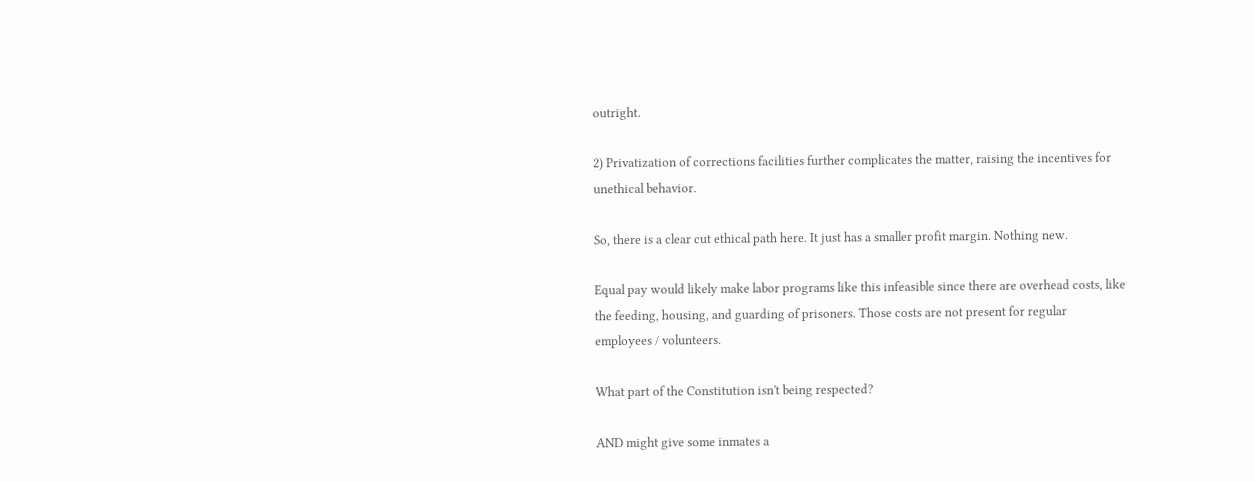outright.

2) Privatization of corrections facilities further complicates the matter, raising the incentives for unethical behavior.

So, there is a clear cut ethical path here. It just has a smaller profit margin. Nothing new.

Equal pay would likely make labor programs like this infeasible since there are overhead costs, like the feeding, housing, and guarding of prisoners. Those costs are not present for regular employees / volunteers.

What part of the Constitution isn't being respected?

AND might give some inmates a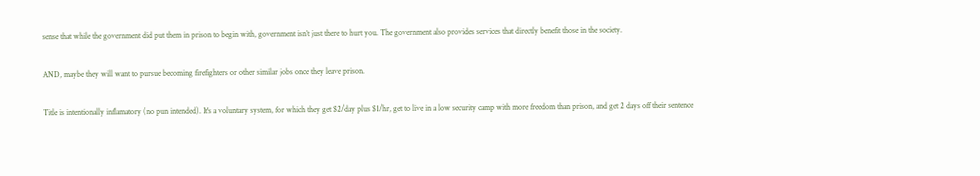sense that while the government did put them in prison to begin with, government isn’t just there to hurt you. The government also provides services that directly benefit those in the society.

AND, maybe they will want to pursue becoming firefighters or other similar jobs once they leave prison.

Title is intentionally inflamatory (no pun intended). It's a voluntary system, for which they get $2/day plus $1/hr, get to live in a low security camp with more freedom than prison, and get 2 days off their sentence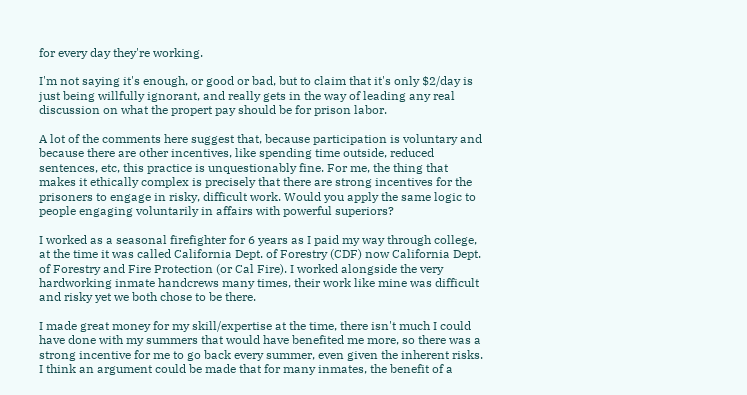for every day they're working.

I'm not saying it's enough, or good or bad, but to claim that it's only $2/day is just being willfully ignorant, and really gets in the way of leading any real discussion on what the propert pay should be for prison labor.

A lot of the comments here suggest that, because participation is voluntary and because there are other incentives, like spending time outside, reduced sentences, etc, this practice is unquestionably fine. For me, the thing that makes it ethically complex is precisely that there are strong incentives for the prisoners to engage in risky, difficult work. Would you apply the same logic to people engaging voluntarily in affairs with powerful superiors?

I worked as a seasonal firefighter for 6 years as I paid my way through college, at the time it was called California Dept. of Forestry (CDF) now California Dept. of Forestry and Fire Protection (or Cal Fire). I worked alongside the very hardworking inmate handcrews many times, their work like mine was difficult and risky yet we both chose to be there.

I made great money for my skill/expertise at the time, there isn't much I could have done with my summers that would have benefited me more, so there was a strong incentive for me to go back every summer, even given the inherent risks. I think an argument could be made that for many inmates, the benefit of a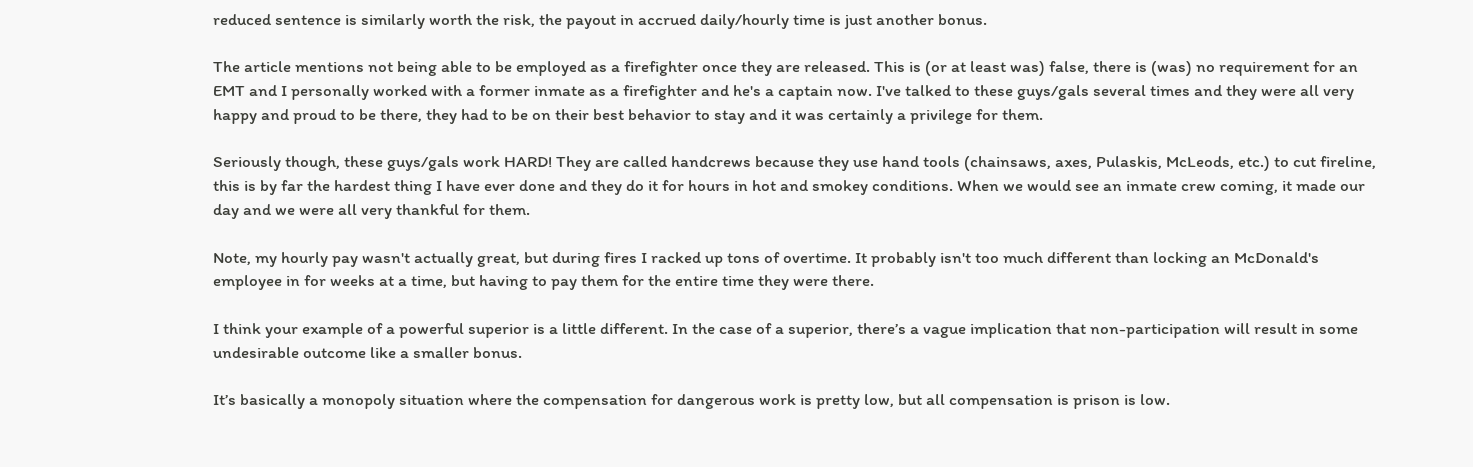reduced sentence is similarly worth the risk, the payout in accrued daily/hourly time is just another bonus.

The article mentions not being able to be employed as a firefighter once they are released. This is (or at least was) false, there is (was) no requirement for an EMT and I personally worked with a former inmate as a firefighter and he's a captain now. I've talked to these guys/gals several times and they were all very happy and proud to be there, they had to be on their best behavior to stay and it was certainly a privilege for them.

Seriously though, these guys/gals work HARD! They are called handcrews because they use hand tools (chainsaws, axes, Pulaskis, McLeods, etc.) to cut fireline, this is by far the hardest thing I have ever done and they do it for hours in hot and smokey conditions. When we would see an inmate crew coming, it made our day and we were all very thankful for them.

Note, my hourly pay wasn't actually great, but during fires I racked up tons of overtime. It probably isn't too much different than locking an McDonald's employee in for weeks at a time, but having to pay them for the entire time they were there.

I think your example of a powerful superior is a little different. In the case of a superior, there’s a vague implication that non-participation will result in some undesirable outcome like a smaller bonus.

It’s basically a monopoly situation where the compensation for dangerous work is pretty low, but all compensation is prison is low.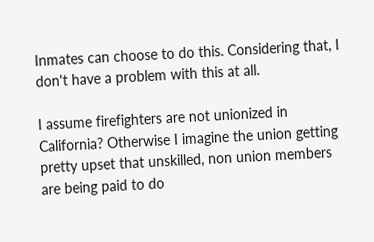Inmates can choose to do this. Considering that, I don't have a problem with this at all.

I assume firefighters are not unionized in California? Otherwise I imagine the union getting pretty upset that unskilled, non union members are being paid to do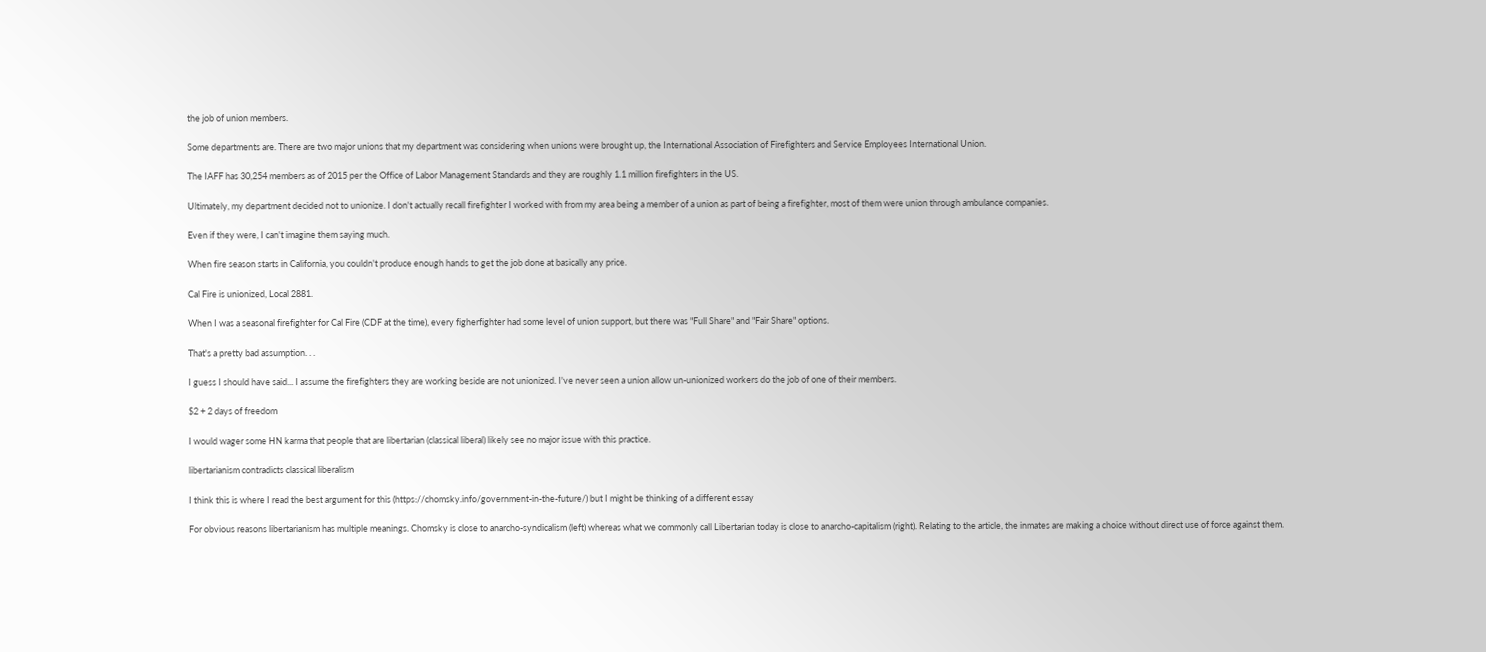the job of union members.

Some departments are. There are two major unions that my department was considering when unions were brought up, the International Association of Firefighters and Service Employees International Union.

The IAFF has 30,254 members as of 2015 per the Office of Labor Management Standards and they are roughly 1.1 million firefighters in the US.

Ultimately, my department decided not to unionize. I don't actually recall firefighter I worked with from my area being a member of a union as part of being a firefighter, most of them were union through ambulance companies.

Even if they were, I can't imagine them saying much.

When fire season starts in California, you couldn't produce enough hands to get the job done at basically any price.

Cal Fire is unionized, Local 2881.

When I was a seasonal firefighter for Cal Fire (CDF at the time), every figherfighter had some level of union support, but there was "Full Share" and "Fair Share" options.

That's a pretty bad assumption. . .

I guess I should have said... I assume the firefighters they are working beside are not unionized. I've never seen a union allow un-unionized workers do the job of one of their members.

$2 + 2 days of freedom

I would wager some HN karma that people that are libertarian (classical liberal) likely see no major issue with this practice.

libertarianism contradicts classical liberalism

I think this is where I read the best argument for this (https://chomsky.info/government-in-the-future/) but I might be thinking of a different essay

For obvious reasons libertarianism has multiple meanings. Chomsky is close to anarcho-syndicalism (left) whereas what we commonly call Libertarian today is close to anarcho-capitalism (right). Relating to the article, the inmates are making a choice without direct use of force against them.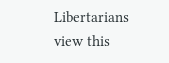Libertarians view this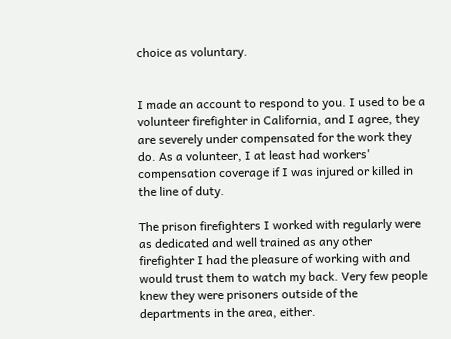choice as voluntary.


I made an account to respond to you. I used to be a volunteer firefighter in California, and I agree, they are severely under compensated for the work they do. As a volunteer, I at least had workers' compensation coverage if I was injured or killed in the line of duty.

The prison firefighters I worked with regularly were as dedicated and well trained as any other firefighter I had the pleasure of working with and would trust them to watch my back. Very few people knew they were prisoners outside of the departments in the area, either.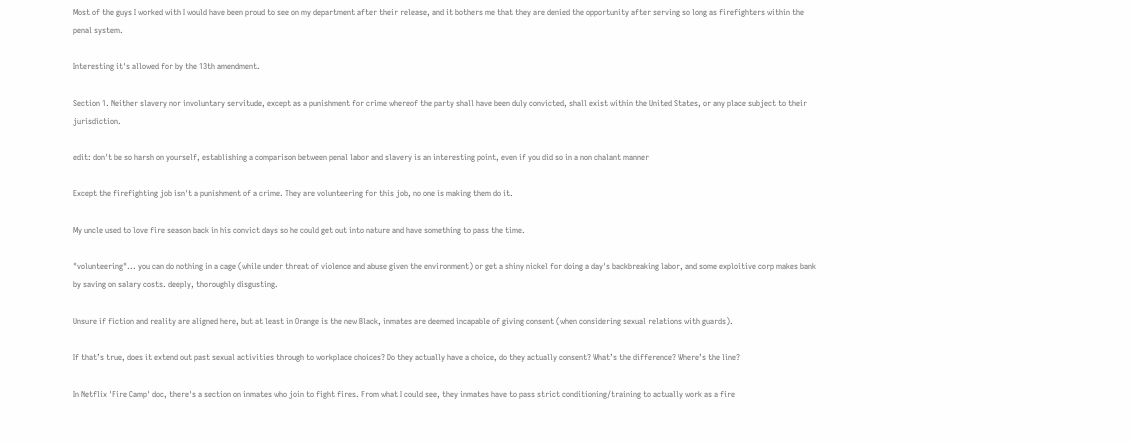Most of the guys I worked with I would have been proud to see on my department after their release, and it bothers me that they are denied the opportunity after serving so long as firefighters within the penal system.

Interesting it's allowed for by the 13th amendment.

Section 1. Neither slavery nor involuntary servitude, except as a punishment for crime whereof the party shall have been duly convicted, shall exist within the United States, or any place subject to their jurisdiction.

edit: don't be so harsh on yourself, establishing a comparison between penal labor and slavery is an interesting point, even if you did so in a non chalant manner

Except the firefighting job isn't a punishment of a crime. They are volunteering for this job, no one is making them do it.

My uncle used to love fire season back in his convict days so he could get out into nature and have something to pass the time.

"volunteering"... you can do nothing in a cage (while under threat of violence and abuse given the environment) or get a shiny nickel for doing a day's backbreaking labor, and some exploitive corp makes bank by saving on salary costs. deeply, thoroughly disgusting.

Unsure if fiction and reality are aligned here, but at least in Orange is the new Black, inmates are deemed incapable of giving consent (when considering sexual relations with guards).

If that’s true, does it extend out past sexual activities through to workplace choices? Do they actually have a choice, do they actually consent? What’s the difference? Where’s the line?

In Netflix 'Fire Camp' doc, there's a section on inmates who join to fight fires. From what I could see, they inmates have to pass strict conditioning/training to actually work as a fire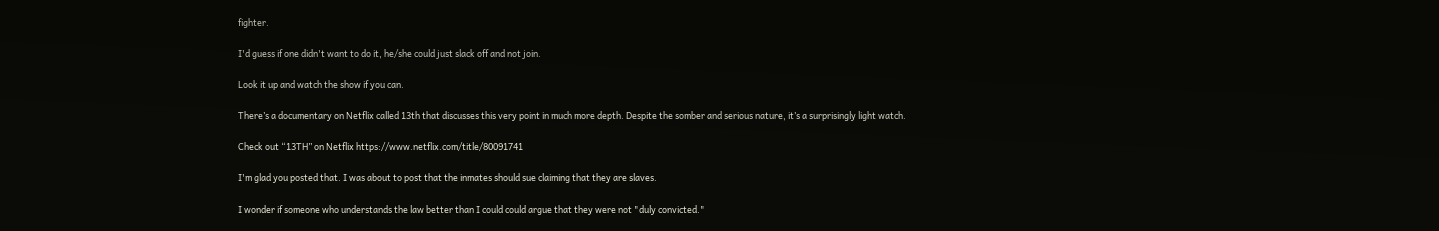fighter.

I'd guess if one didn't want to do it, he/she could just slack off and not join.

Look it up and watch the show if you can.

There’s a documentary on Netflix called 13th that discusses this very point in much more depth. Despite the somber and serious nature, it’s a surprisingly light watch.

Check out “13TH” on Netflix https://www.netflix.com/title/80091741

I'm glad you posted that. I was about to post that the inmates should sue claiming that they are slaves.

I wonder if someone who understands the law better than I could could argue that they were not "duly convicted."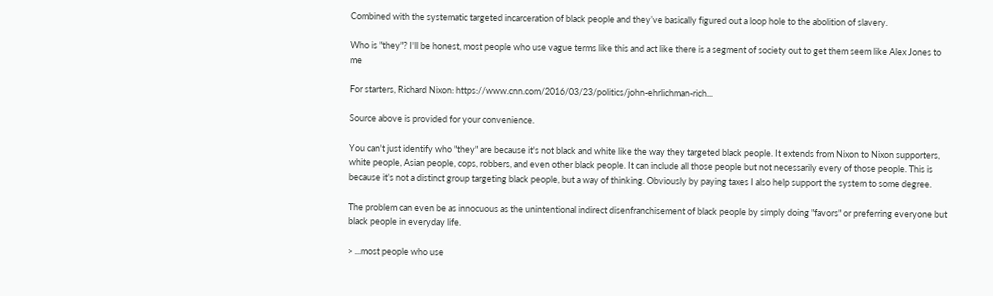Combined with the systematic targeted incarceration of black people and they’ve basically figured out a loop hole to the abolition of slavery.

Who is "they"? I'll be honest, most people who use vague terms like this and act like there is a segment of society out to get them seem like Alex Jones to me

For starters, Richard Nixon: https://www.cnn.com/2016/03/23/politics/john-ehrlichman-rich...

Source above is provided for your convenience.

You can't just identify who "they" are because it's not black and white like the way they targeted black people. It extends from Nixon to Nixon supporters, white people, Asian people, cops, robbers, and even other black people. It can include all those people but not necessarily every of those people. This is because it's not a distinct group targeting black people, but a way of thinking. Obviously by paying taxes I also help support the system to some degree.

The problem can even be as innocuous as the unintentional indirect disenfranchisement of black people by simply doing "favors" or preferring everyone but black people in everyday life.

> ...most people who use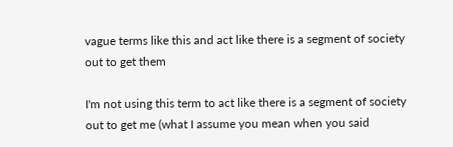vague terms like this and act like there is a segment of society out to get them

I'm not using this term to act like there is a segment of society out to get me (what I assume you mean when you said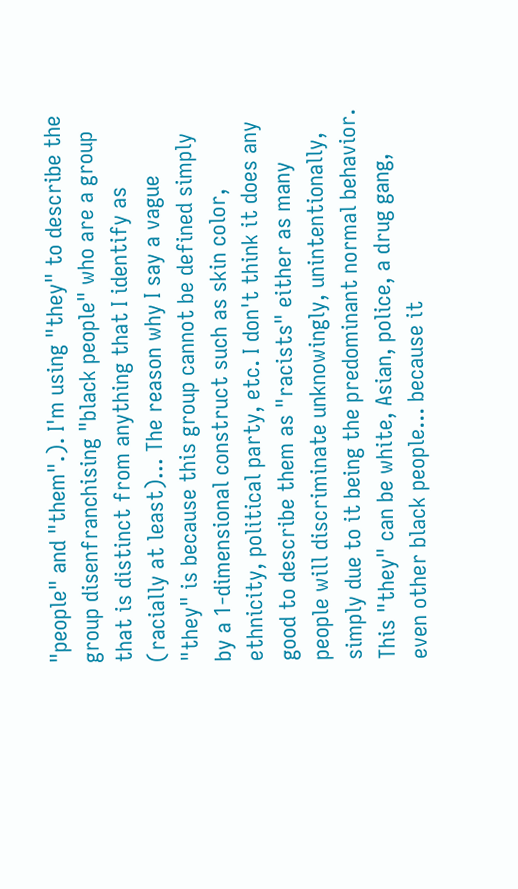"people" and "them".). I'm using "they" to describe the group disenfranchising "black people" who are a group that is distinct from anything that I identify as (racially at least)... The reason why I say a vague "they" is because this group cannot be defined simply by a 1-dimensional construct such as skin color, ethnicity, political party, etc. I don't think it does any good to describe them as "racists" either as many people will discriminate unknowingly, unintentionally, simply due to it being the predominant normal behavior. This "they" can be white, Asian, police, a drug gang, even other black people... because it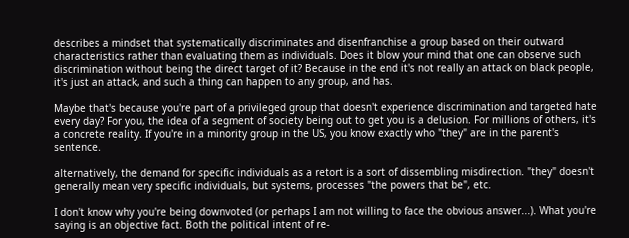describes a mindset that systematically discriminates and disenfranchise a group based on their outward characteristics rather than evaluating them as individuals. Does it blow your mind that one can observe such discrimination without being the direct target of it? Because in the end it's not really an attack on black people, it's just an attack, and such a thing can happen to any group, and has.

Maybe that's because you're part of a privileged group that doesn't experience discrimination and targeted hate every day? For you, the idea of a segment of society being out to get you is a delusion. For millions of others, it's a concrete reality. If you're in a minority group in the US, you know exactly who "they" are in the parent's sentence.

alternatively, the demand for specific individuals as a retort is a sort of dissembling misdirection. "they" doesn't generally mean very specific individuals, but systems, processes "the powers that be", etc.

I don't know why you're being downvoted (or perhaps I am not willing to face the obvious answer...). What you're saying is an objective fact. Both the political intent of re-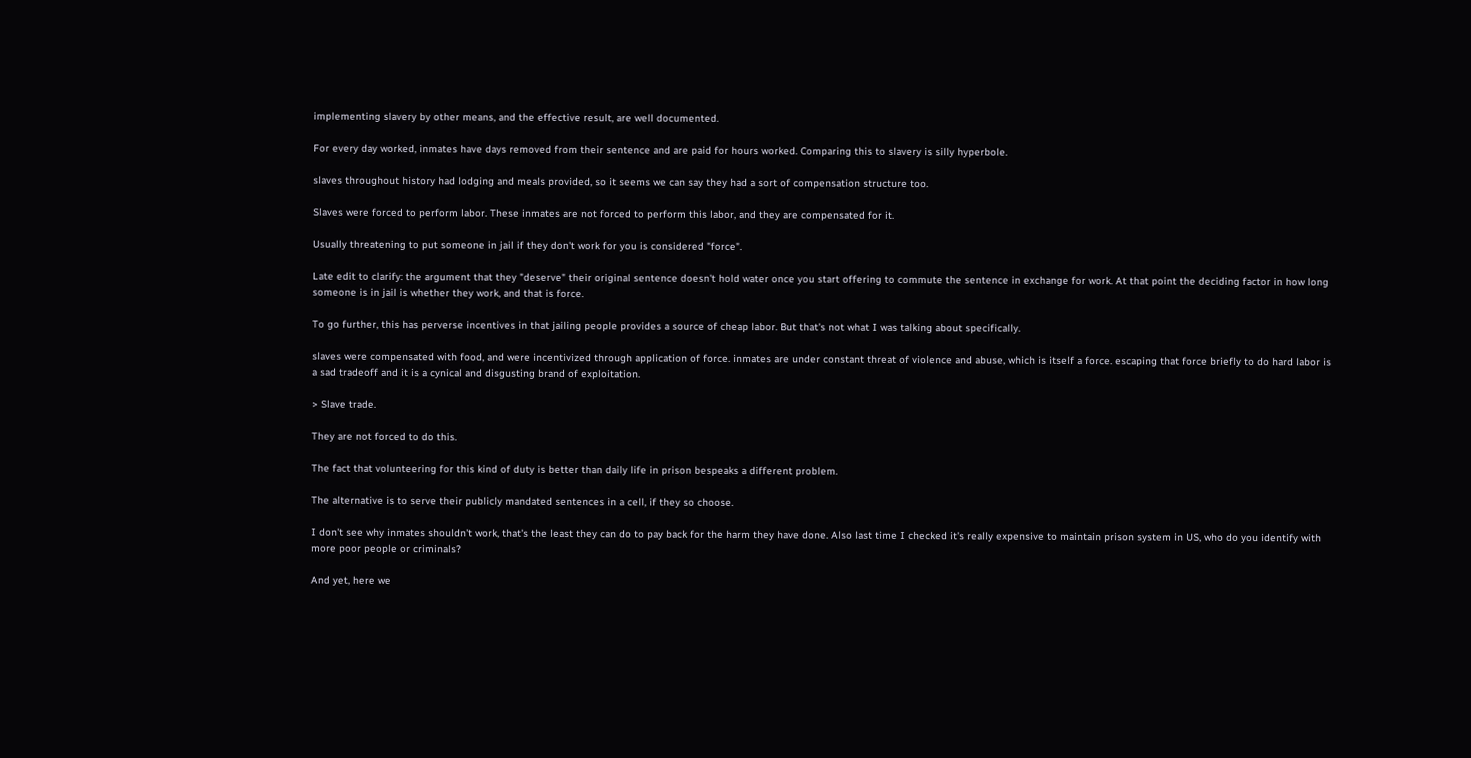implementing slavery by other means, and the effective result, are well documented.

For every day worked, inmates have days removed from their sentence and are paid for hours worked. Comparing this to slavery is silly hyperbole.

slaves throughout history had lodging and meals provided, so it seems we can say they had a sort of compensation structure too.

Slaves were forced to perform labor. These inmates are not forced to perform this labor, and they are compensated for it.

Usually threatening to put someone in jail if they don't work for you is considered "force".

Late edit to clarify: the argument that they "deserve" their original sentence doesn't hold water once you start offering to commute the sentence in exchange for work. At that point the deciding factor in how long someone is in jail is whether they work, and that is force.

To go further, this has perverse incentives in that jailing people provides a source of cheap labor. But that's not what I was talking about specifically.

slaves were compensated with food, and were incentivized through application of force. inmates are under constant threat of violence and abuse, which is itself a force. escaping that force briefly to do hard labor is a sad tradeoff and it is a cynical and disgusting brand of exploitation.

> Slave trade.

They are not forced to do this.

The fact that volunteering for this kind of duty is better than daily life in prison bespeaks a different problem.

The alternative is to serve their publicly mandated sentences in a cell, if they so choose.

I don't see why inmates shouldn't work, that's the least they can do to pay back for the harm they have done. Also last time I checked it's really expensive to maintain prison system in US, who do you identify with more poor people or criminals?

And yet, here we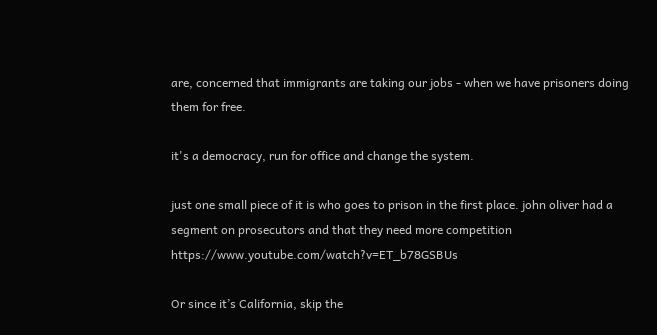are, concerned that immigrants are taking our jobs - when we have prisoners doing them for free.

it's a democracy, run for office and change the system.

just one small piece of it is who goes to prison in the first place. john oliver had a segment on prosecutors and that they need more competition https://www.youtube.com/watch?v=ET_b78GSBUs

Or since it’s California, skip the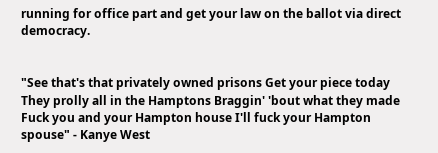running for office part and get your law on the ballot via direct democracy.


"See that's that privately owned prisons Get your piece today They prolly all in the Hamptons Braggin' 'bout what they made Fuck you and your Hampton house I'll fuck your Hampton spouse" - Kanye West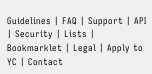Guidelines | FAQ | Support | API | Security | Lists | Bookmarklet | Legal | Apply to YC | Contact